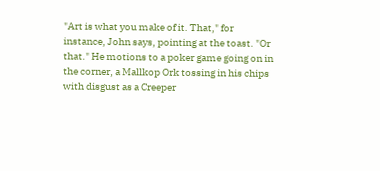"Art is what you make of it. That," for instance, John says, pointing at the toast. "Or that." He motions to a poker game going on in the corner, a Mallkop Ork tossing in his chips with disgust as a Creeper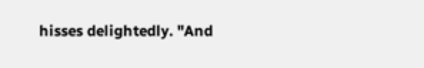hisses delightedly. "And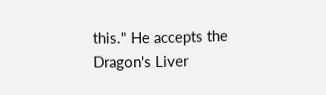this." He accepts the Dragon's Liver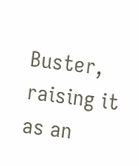Buster, raising it as an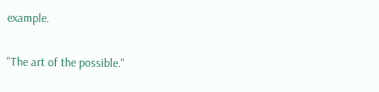example.

"The art of the possible."